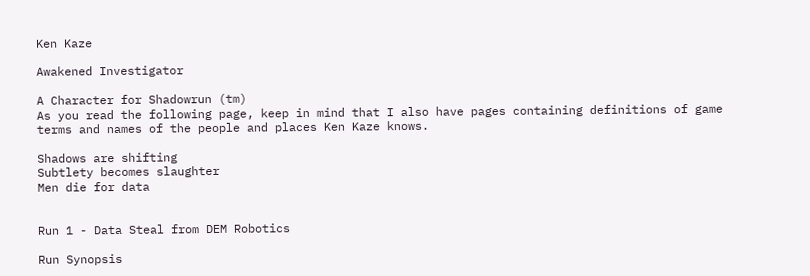Ken Kaze

Awakened Investigator

A Character for Shadowrun (tm)
As you read the following page, keep in mind that I also have pages containing definitions of game terms and names of the people and places Ken Kaze knows.

Shadows are shifting
Subtlety becomes slaughter
Men die for data


Run 1 - Data Steal from DEM Robotics

Run Synopsis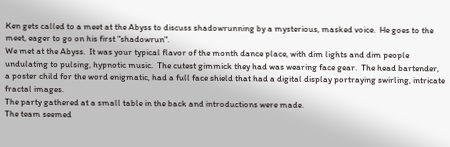Ken gets called to a meet at the Abyss to discuss shadowrunning by a mysterious, masked voice.  He goes to the meet, eager to go on his first "shadowrun".
We met at the Abyss.  It was your typical flavor of the month dance place, with dim lights and dim people undulating to pulsing, hypnotic music.  The cutest gimmick they had was wearing face gear.  The head bartender, a poster child for the word enigmatic, had a full face shield that had a digital display portraying swirling, intricate fractal images.
The party gathered at a small table in the back and introductions were made.
The team seemed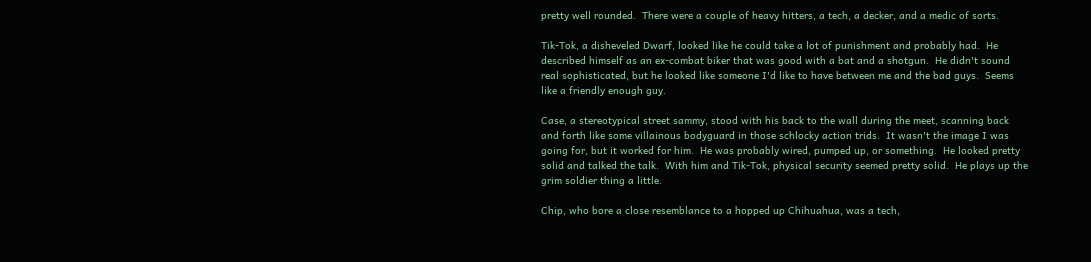pretty well rounded.  There were a couple of heavy hitters, a tech, a decker, and a medic of sorts.

Tik-Tok, a disheveled Dwarf, looked like he could take a lot of punishment and probably had.  He described himself as an ex-combat biker that was good with a bat and a shotgun.  He didn't sound real sophisticated, but he looked like someone I'd like to have between me and the bad guys.  Seems like a friendly enough guy.

Case, a stereotypical street sammy, stood with his back to the wall during the meet, scanning back and forth like some villainous bodyguard in those schlocky action trids.  It wasn't the image I was going for, but it worked for him.  He was probably wired, pumped up, or something.  He looked pretty solid and talked the talk.  With him and Tik-Tok, physical security seemed pretty solid.  He plays up the grim soldier thing a little.

Chip, who bore a close resemblance to a hopped up Chihuahua, was a tech,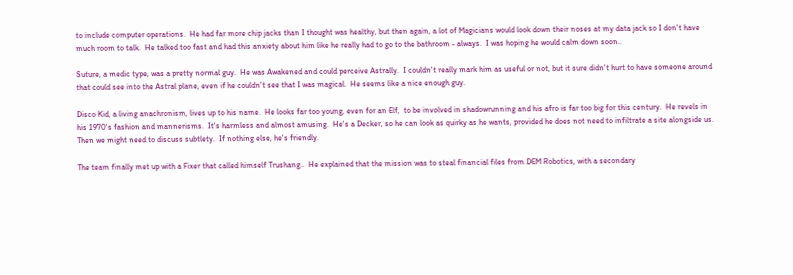to include computer operations.  He had far more chip jacks than I thought was healthy, but then again, a lot of Magicians would look down their noses at my data jack so I don't have much room to talk.  He talked too fast and had this anxiety about him like he really had to go to the bathroom - always.  I was hoping he would calm down soon..

Suture, a medic type, was a pretty normal guy.  He was Awakened and could perceive Astrally.  I couldn't really mark him as useful or not, but it sure didn't hurt to have someone around that could see into the Astral plane, even if he couldn't see that I was magical.  He seems like a nice enough guy.

Disco Kid, a living anachronism, lives up to his name.  He looks far too young, even for an Elf,  to be involved in shadowrunning and his afro is far too big for this century.  He revels in his 1970's fashion and mannerisms.  It's harmless and almost amusing.  He's a Decker, so he can look as quirky as he wants, provided he does not need to infiltrate a site alongside us.  Then we might need to discuss subtlety.  If nothing else, he's friendly.

The team finally met up with a Fixer that called himself Trushang..  He explained that the mission was to steal financial files from DEM Robotics, with a secondary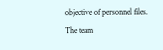objective of personnel files.  The team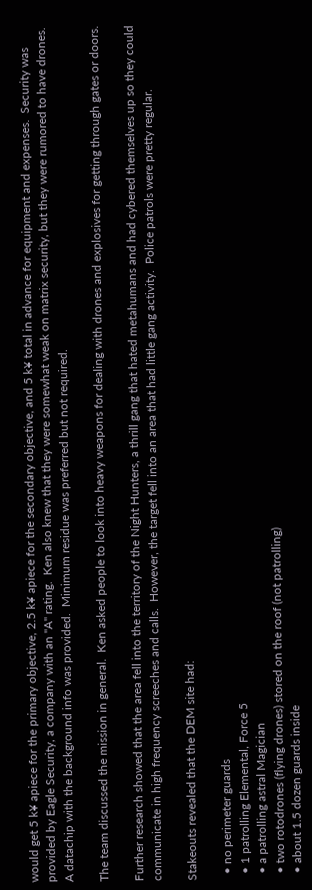would get 5 k¥ apiece for the primary objective, 2.5 k¥ apiece for the secondary objective, and 5 k¥ total in advance for equipment and expenses.  Security was provided by Eagle Security, a company with an "A" rating.  Ken also knew that they were somewhat weak on matrix security, but they were rumored to have drones.  A datachip with the background info was provided.  Minimum residue was preferred but not required.

The team discussed the mission in general.  Ken asked people to look into heavy weapons for dealing with drones and explosives for getting through gates or doors.

Further research showed that the area fell into the territory of the Night Hunters, a thrill gang that hated metahumans and had cybered themselves up so they could communicate in high frequency screeches and calls.  However, the target fell into an area that had little gang activity.  Police patrols were pretty regular.

Stakeouts revealed that the DEM site had:

  • no perimeter guards
  • 1 patrolling Elemental, Force 5
  • a patrolling astral Magician
  • two rotodrones (flying drones) stored on the roof (not patrolling)
  • about 1.5 dozen guards inside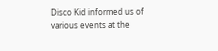Disco Kid informed us of various events at the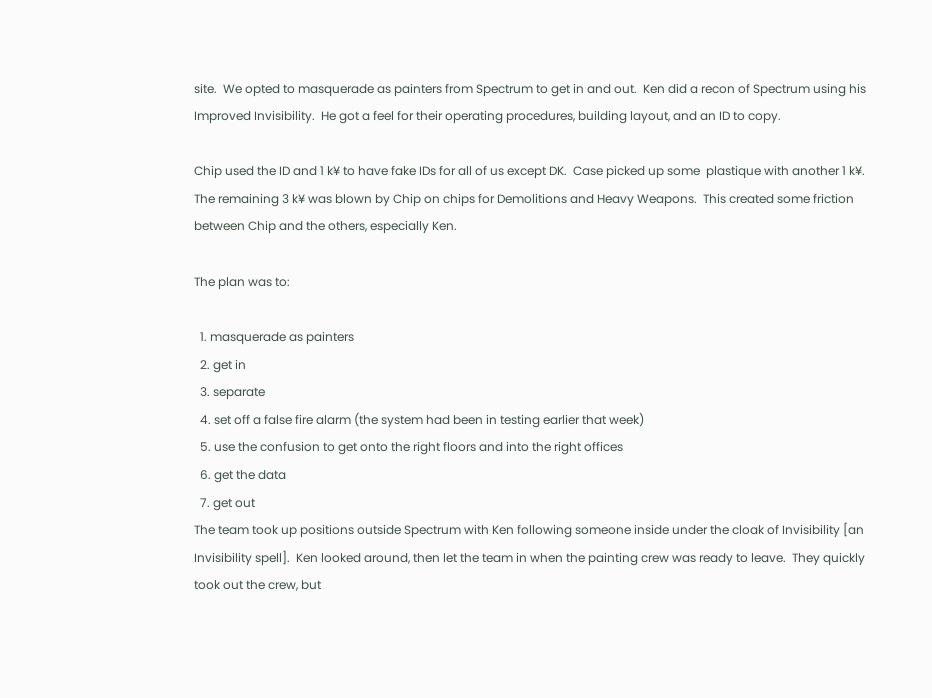site.  We opted to masquerade as painters from Spectrum to get in and out.  Ken did a recon of Spectrum using his Improved Invisibility.  He got a feel for their operating procedures, building layout, and an ID to copy.

Chip used the ID and 1 k¥ to have fake IDs for all of us except DK.  Case picked up some  plastique with another 1 k¥.  The remaining 3 k¥ was blown by Chip on chips for Demolitions and Heavy Weapons.  This created some friction between Chip and the others, especially Ken.

The plan was to:

  1. masquerade as painters
  2. get in
  3. separate
  4. set off a false fire alarm (the system had been in testing earlier that week)
  5. use the confusion to get onto the right floors and into the right offices
  6. get the data
  7. get out
The team took up positions outside Spectrum with Ken following someone inside under the cloak of Invisibility [an Invisibility spell].  Ken looked around, then let the team in when the painting crew was ready to leave.  They quickly took out the crew, but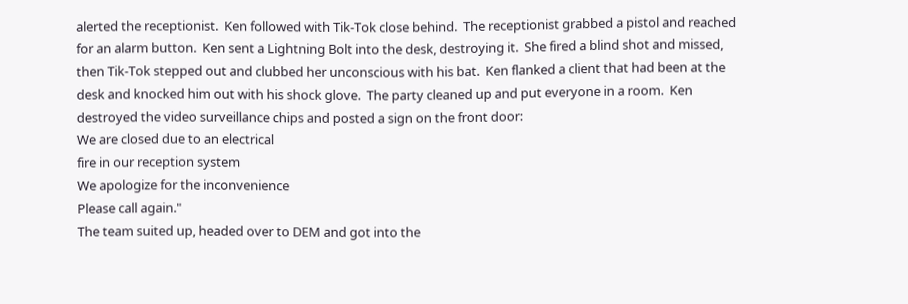alerted the receptionist.  Ken followed with Tik-Tok close behind.  The receptionist grabbed a pistol and reached for an alarm button.  Ken sent a Lightning Bolt into the desk, destroying it.  She fired a blind shot and missed, then Tik-Tok stepped out and clubbed her unconscious with his bat.  Ken flanked a client that had been at the desk and knocked him out with his shock glove.  The party cleaned up and put everyone in a room.  Ken destroyed the video surveillance chips and posted a sign on the front door:
We are closed due to an electrical
fire in our reception system
We apologize for the inconvenience
Please call again."
The team suited up, headed over to DEM and got into the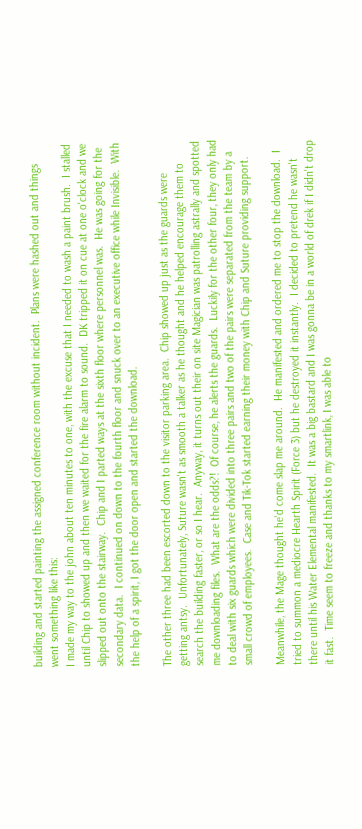building and started painting the assigned conference room without incident.  Plans were hashed out and things went something like this:
I made my way to the john about ten minutes to one, with the excuse that I needed to wash a paint brush.  I stalled until Chip to showed up and then we waited for the fire alarm to sound.  DK tripped it on cue at one o'clock and we slipped out onto the stairway.  Chip and I parted ways at the sixth floor where personnel was.  He was going for the secondary data.  I continued on down to the fourth floor and snuck over to an executive office while Invisible.  With the help of a spirit, I got the door open and started the download.

The other three had been escorted down to the visitor parking area.  Chip showed up just as the guards were getting antsy.  Unfortunately, Suture wasn't as smooth a talker as he thought and he helped encourage them to search the building faster, or so I hear.  Anyway, it turns out their on site Magician was patrolling astrally and spotted me downloading files.  What are the odds?!  Of course, he alerts the guards.  Luckily for the other four, they only had to deal with six guards which were divided into three pairs and two of the pairs were separated from the team by a small crowd of employees.  Case and Tik-Tok started earning their money with Chip and Suture providing support.

Meanwhile, the Mage thought he'd come slap me around.  He manifested and ordered me to stop the download.  I tried to summon a mediocre Hearth Spirit (Force 3) but he destroyed it instantly.  I decided to pretend he wasn't there until his Water Elemental manifested.  It was a big bastard and I was gonna be in a world of drek if I didn't drop it fast.  Time seem to freeze and thanks to my smartlink, I was able to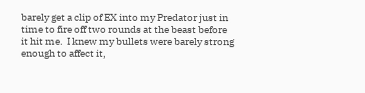barely get a clip of EX into my Predator just in time to fire off two rounds at the beast before it hit me.  I knew my bullets were barely strong enough to affect it,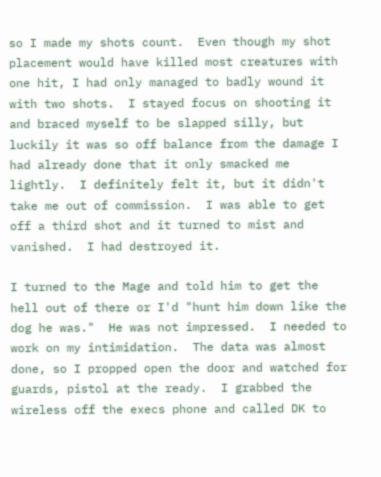so I made my shots count.  Even though my shot placement would have killed most creatures with one hit, I had only managed to badly wound it with two shots.  I stayed focus on shooting it and braced myself to be slapped silly, but luckily it was so off balance from the damage I had already done that it only smacked me lightly.  I definitely felt it, but it didn't take me out of commission.  I was able to get off a third shot and it turned to mist and vanished.  I had destroyed it.

I turned to the Mage and told him to get the hell out of there or I'd "hunt him down like the dog he was."  He was not impressed.  I needed to work on my intimidation.  The data was almost done, so I propped open the door and watched for guards, pistol at the ready.  I grabbed the wireless off the execs phone and called DK to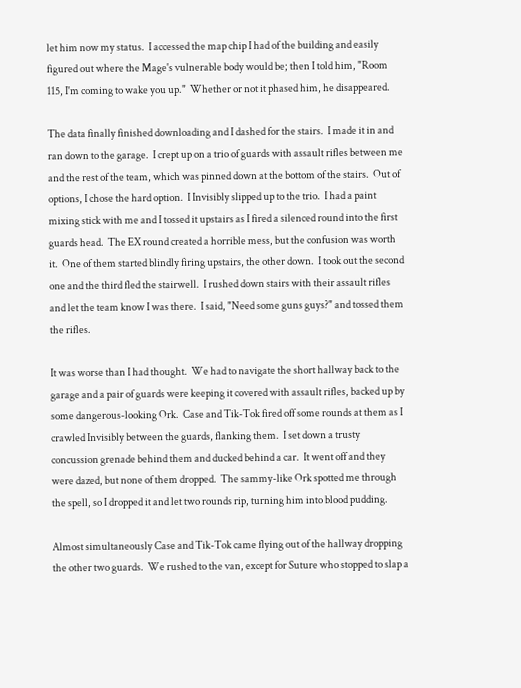let him now my status.  I accessed the map chip I had of the building and easily figured out where the Mage's vulnerable body would be; then I told him, "Room 115, I'm coming to wake you up."  Whether or not it phased him, he disappeared.

The data finally finished downloading and I dashed for the stairs.  I made it in and ran down to the garage.  I crept up on a trio of guards with assault rifles between me and the rest of the team, which was pinned down at the bottom of the stairs.  Out of options, I chose the hard option.  I Invisibly slipped up to the trio.  I had a paint mixing stick with me and I tossed it upstairs as I fired a silenced round into the first guards head.  The EX round created a horrible mess, but the confusion was worth it.  One of them started blindly firing upstairs, the other down.  I took out the second one and the third fled the stairwell.  I rushed down stairs with their assault rifles and let the team know I was there.  I said, "Need some guns guys?" and tossed them the rifles.

It was worse than I had thought.  We had to navigate the short hallway back to the garage and a pair of guards were keeping it covered with assault rifles, backed up by some dangerous-looking Ork.  Case and Tik-Tok fired off some rounds at them as I crawled Invisibly between the guards, flanking them.  I set down a trusty concussion grenade behind them and ducked behind a car.  It went off and they were dazed, but none of them dropped.  The sammy-like Ork spotted me through the spell, so I dropped it and let two rounds rip, turning him into blood pudding.

Almost simultaneously Case and Tik-Tok came flying out of the hallway dropping the other two guards.  We rushed to the van, except for Suture who stopped to slap a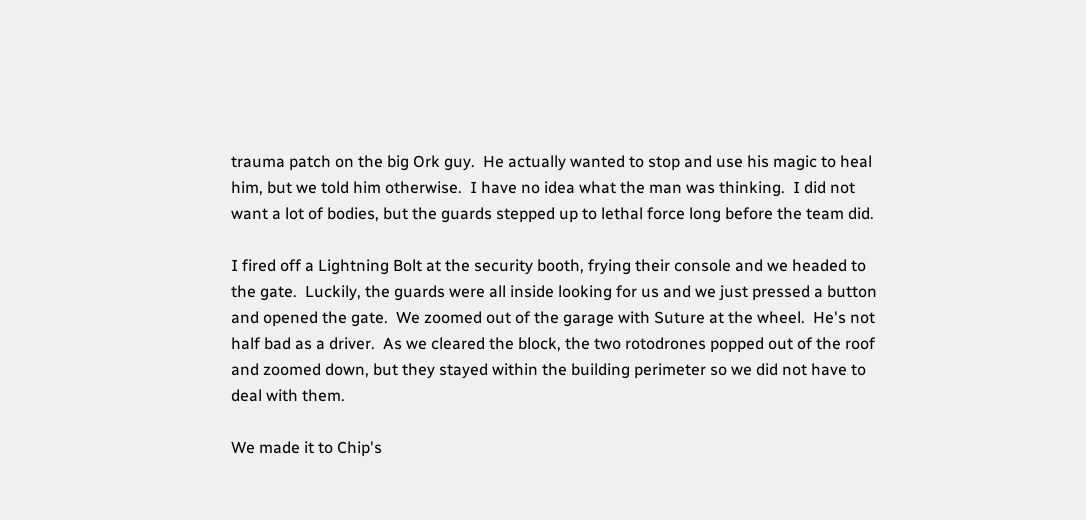trauma patch on the big Ork guy.  He actually wanted to stop and use his magic to heal him, but we told him otherwise.  I have no idea what the man was thinking.  I did not want a lot of bodies, but the guards stepped up to lethal force long before the team did.

I fired off a Lightning Bolt at the security booth, frying their console and we headed to the gate.  Luckily, the guards were all inside looking for us and we just pressed a button and opened the gate.  We zoomed out of the garage with Suture at the wheel.  He's not half bad as a driver.  As we cleared the block, the two rotodrones popped out of the roof and zoomed down, but they stayed within the building perimeter so we did not have to deal with them.

We made it to Chip's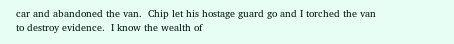car and abandoned the van.  Chip let his hostage guard go and I torched the van to destroy evidence.  I know the wealth of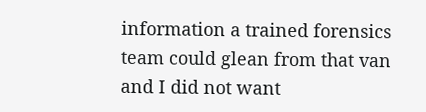information a trained forensics team could glean from that van and I did not want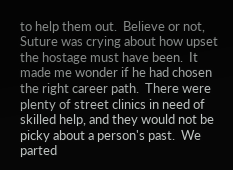to help them out.  Believe or not, Suture was crying about how upset the hostage must have been.  It made me wonder if he had chosen the right career path.  There were plenty of street clinics in need of skilled help, and they would not be picky about a person's past.  We parted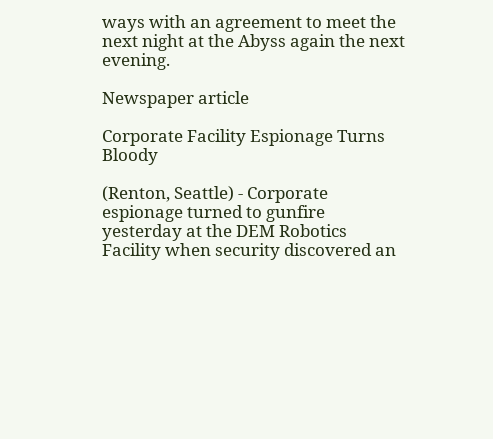ways with an agreement to meet the next night at the Abyss again the next evening.

Newspaper article

Corporate Facility Espionage Turns Bloody

(Renton, Seattle) - Corporate espionage turned to gunfire yesterday at the DEM Robotics Facility when security discovered an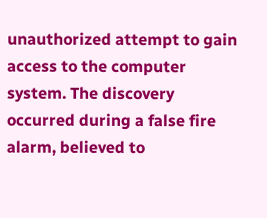unauthorized attempt to gain access to the computer system. The discovery occurred during a false fire alarm, believed to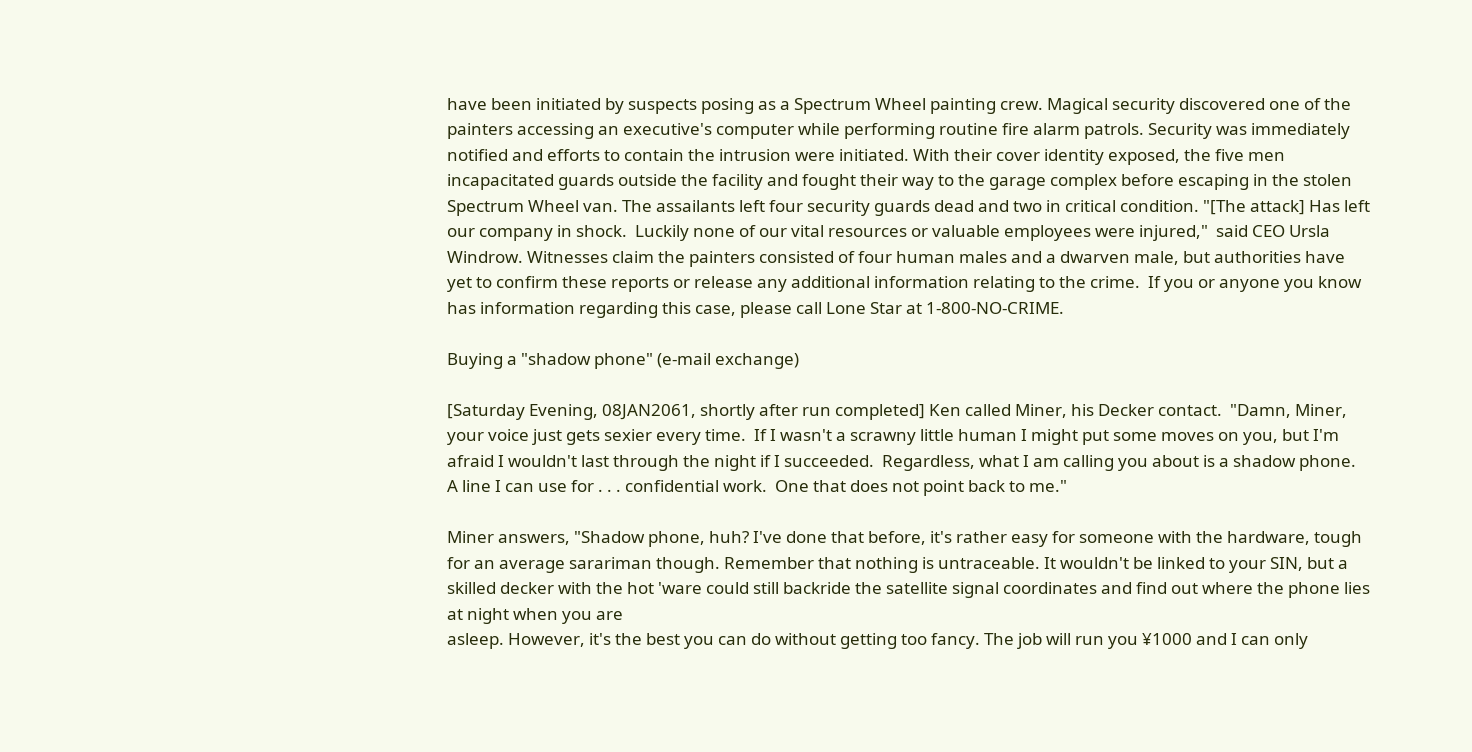have been initiated by suspects posing as a Spectrum Wheel painting crew. Magical security discovered one of the painters accessing an executive's computer while performing routine fire alarm patrols. Security was immediately notified and efforts to contain the intrusion were initiated. With their cover identity exposed, the five men incapacitated guards outside the facility and fought their way to the garage complex before escaping in the stolen Spectrum Wheel van. The assailants left four security guards dead and two in critical condition. "[The attack] Has left our company in shock.  Luckily none of our vital resources or valuable employees were injured,"  said CEO Ursla Windrow. Witnesses claim the painters consisted of four human males and a dwarven male, but authorities have yet to confirm these reports or release any additional information relating to the crime.  If you or anyone you know has information regarding this case, please call Lone Star at 1-800-NO-CRIME.

Buying a "shadow phone" (e-mail exchange)

[Saturday Evening, 08JAN2061, shortly after run completed] Ken called Miner, his Decker contact.  "Damn, Miner, your voice just gets sexier every time.  If I wasn't a scrawny little human I might put some moves on you, but I'm afraid I wouldn't last through the night if I succeeded.  Regardless, what I am calling you about is a shadow phone.  A line I can use for . . . confidential work.  One that does not point back to me."

Miner answers, "Shadow phone, huh? I've done that before, it's rather easy for someone with the hardware, tough for an average sarariman though. Remember that nothing is untraceable. It wouldn't be linked to your SIN, but a skilled decker with the hot 'ware could still backride the satellite signal coordinates and find out where the phone lies at night when you are
asleep. However, it's the best you can do without getting too fancy. The job will run you ¥1000 and I can only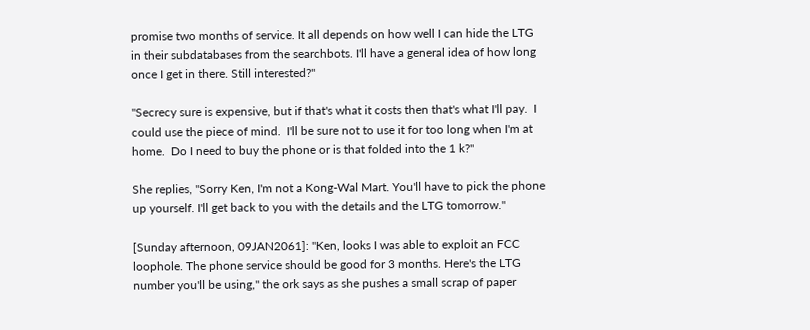promise two months of service. It all depends on how well I can hide the LTG in their subdatabases from the searchbots. I'll have a general idea of how long once I get in there. Still interested?"

"Secrecy sure is expensive, but if that's what it costs then that's what I'll pay.  I could use the piece of mind.  I'll be sure not to use it for too long when I'm at home.  Do I need to buy the phone or is that folded into the 1 k?"

She replies, "Sorry Ken, I'm not a Kong-Wal Mart. You'll have to pick the phone up yourself. I'll get back to you with the details and the LTG tomorrow."

[Sunday afternoon, 09JAN2061]: "Ken, looks I was able to exploit an FCC loophole. The phone service should be good for 3 months. Here's the LTG number you'll be using," the ork says as she pushes a small scrap of paper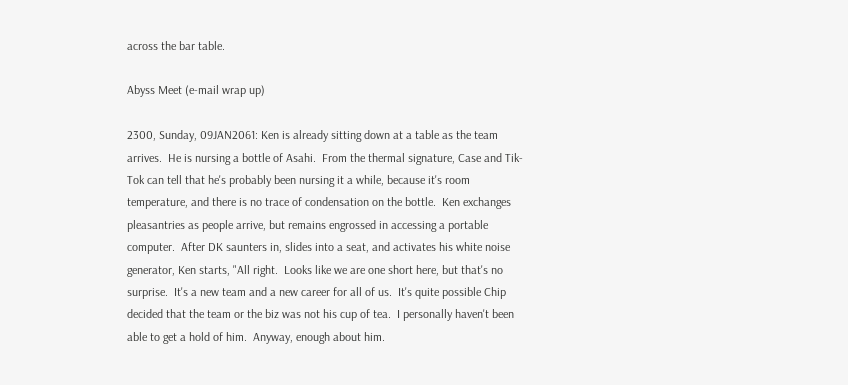across the bar table.

Abyss Meet (e-mail wrap up)

2300, Sunday, 09JAN2061: Ken is already sitting down at a table as the team arrives.  He is nursing a bottle of Asahi.  From the thermal signature, Case and Tik-Tok can tell that he's probably been nursing it a while, because it's room temperature, and there is no trace of condensation on the bottle.  Ken exchanges pleasantries as people arrive, but remains engrossed in accessing a portable computer.  After DK saunters in, slides into a seat, and activates his white noise generator, Ken starts, "All right.  Looks like we are one short here, but that's no surprise.  It's a new team and a new career for all of us.  It's quite possible Chip decided that the team or the biz was not his cup of tea.  I personally haven't been able to get a hold of him.  Anyway, enough about him.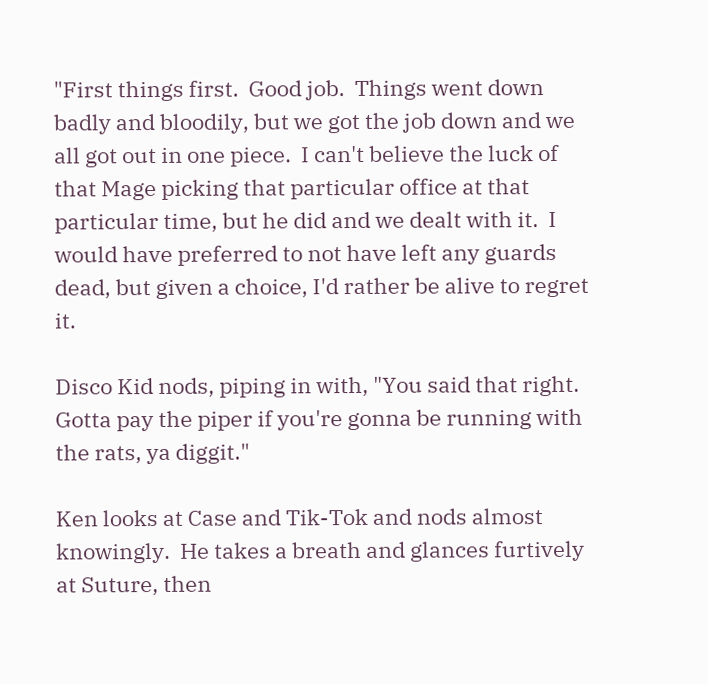"First things first.  Good job.  Things went down badly and bloodily, but we got the job down and we all got out in one piece.  I can't believe the luck of that Mage picking that particular office at that particular time, but he did and we dealt with it.  I would have preferred to not have left any guards dead, but given a choice, I'd rather be alive to regret it.

Disco Kid nods, piping in with, "You said that right. Gotta pay the piper if you're gonna be running with the rats, ya diggit."

Ken looks at Case and Tik-Tok and nods almost knowingly.  He takes a breath and glances furtively at Suture, then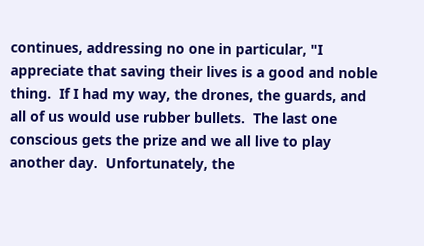continues, addressing no one in particular, "I appreciate that saving their lives is a good and noble thing.  If I had my way, the drones, the guards, and all of us would use rubber bullets.  The last one conscious gets the prize and we all live to play another day.  Unfortunately, the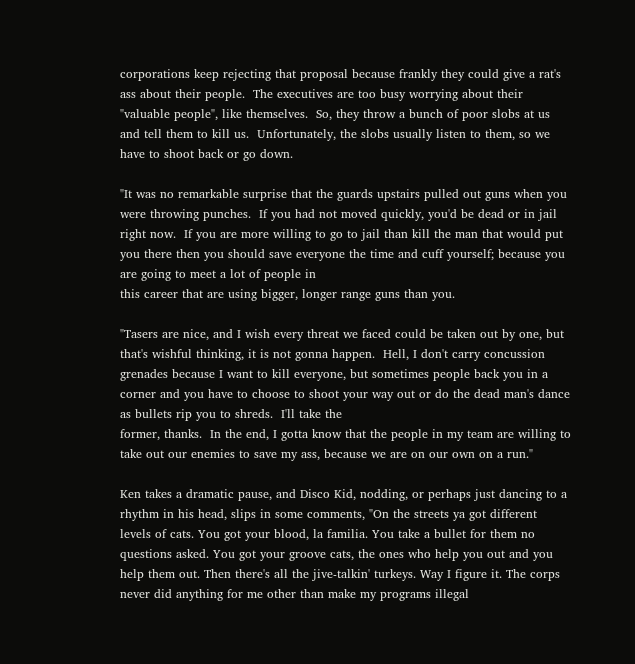corporations keep rejecting that proposal because frankly they could give a rat's ass about their people.  The executives are too busy worrying about their "valuable people", like themselves.  So, they throw a bunch of poor slobs at us and tell them to kill us.  Unfortunately, the slobs usually listen to them, so we have to shoot back or go down.

"It was no remarkable surprise that the guards upstairs pulled out guns when you were throwing punches.  If you had not moved quickly, you'd be dead or in jail right now.  If you are more willing to go to jail than kill the man that would put you there then you should save everyone the time and cuff yourself; because you are going to meet a lot of people in
this career that are using bigger, longer range guns than you.

"Tasers are nice, and I wish every threat we faced could be taken out by one, but that's wishful thinking, it is not gonna happen.  Hell, I don't carry concussion grenades because I want to kill everyone, but sometimes people back you in a corner and you have to choose to shoot your way out or do the dead man's dance as bullets rip you to shreds.  I'll take the
former, thanks.  In the end, I gotta know that the people in my team are willing to take out our enemies to save my ass, because we are on our own on a run."

Ken takes a dramatic pause, and Disco Kid, nodding, or perhaps just dancing to a rhythm in his head, slips in some comments, "On the streets ya got different levels of cats. You got your blood, la familia. You take a bullet for them no questions asked. You got your groove cats, the ones who help you out and you help them out. Then there's all the jive-talkin' turkeys. Way I figure it. The corps never did anything for me other than make my programs illegal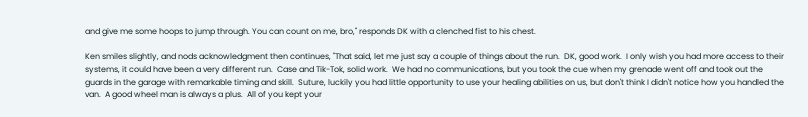and give me some hoops to jump through. You can count on me, bro," responds DK with a clenched fist to his chest.

Ken smiles slightly, and nods acknowledgment then continues, "That said, let me just say a couple of things about the run.  DK, good work.  I only wish you had more access to their systems, it could have been a very different run.  Case and Tik-Tok, solid work.  We had no communications, but you took the cue when my grenade went off and took out the guards in the garage with remarkable timing and skill.  Suture, luckily you had little opportunity to use your healing abilities on us, but don't think I didn't notice how you handled the van.  A good wheel man is always a plus.  All of you kept your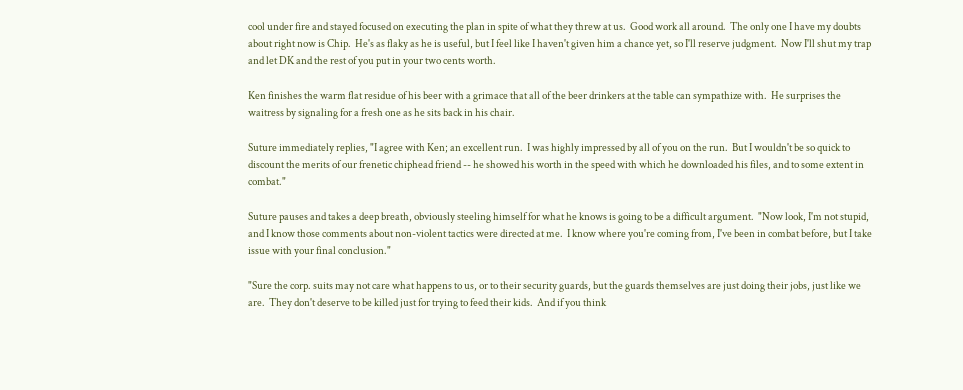cool under fire and stayed focused on executing the plan in spite of what they threw at us.  Good work all around.  The only one I have my doubts about right now is Chip.  He's as flaky as he is useful, but I feel like I haven't given him a chance yet, so I'll reserve judgment.  Now I'll shut my trap and let DK and the rest of you put in your two cents worth.

Ken finishes the warm flat residue of his beer with a grimace that all of the beer drinkers at the table can sympathize with.  He surprises the waitress by signaling for a fresh one as he sits back in his chair.

Suture immediately replies, "I agree with Ken; an excellent run.  I was highly impressed by all of you on the run.  But I wouldn't be so quick to discount the merits of our frenetic chiphead friend -- he showed his worth in the speed with which he downloaded his files, and to some extent in combat."

Suture pauses and takes a deep breath, obviously steeling himself for what he knows is going to be a difficult argument.  "Now look, I'm not stupid, and I know those comments about non-violent tactics were directed at me.  I know where you're coming from, I've been in combat before, but I take issue with your final conclusion."

"Sure the corp. suits may not care what happens to us, or to their security guards, but the guards themselves are just doing their jobs, just like we are.  They don't deserve to be killed just for trying to feed their kids.  And if you think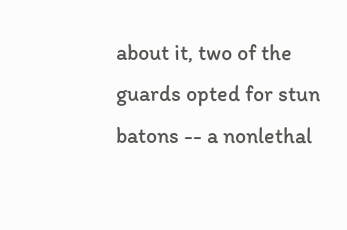about it, two of the guards opted for stun batons -- a nonlethal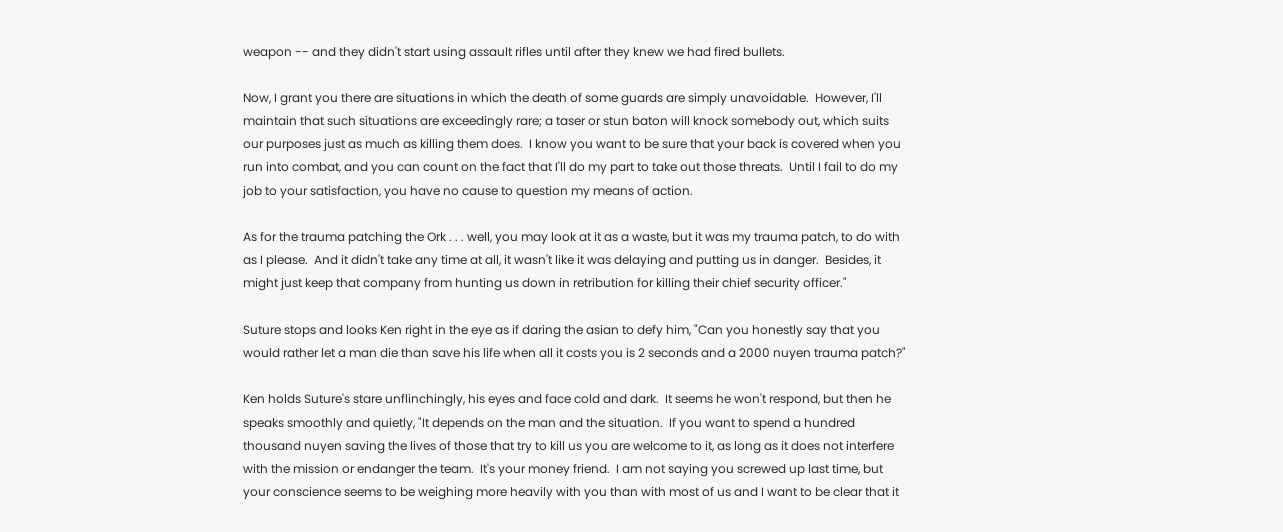weapon -- and they didn't start using assault rifles until after they knew we had fired bullets.

Now, I grant you there are situations in which the death of some guards are simply unavoidable.  However, I'll maintain that such situations are exceedingly rare; a taser or stun baton will knock somebody out, which suits our purposes just as much as killing them does.  I know you want to be sure that your back is covered when you run into combat, and you can count on the fact that I'll do my part to take out those threats.  Until I fail to do my job to your satisfaction, you have no cause to question my means of action.

As for the trauma patching the Ork . . . well, you may look at it as a waste, but it was my trauma patch, to do with as I please.  And it didn't take any time at all, it wasn't like it was delaying and putting us in danger.  Besides, it might just keep that company from hunting us down in retribution for killing their chief security officer."

Suture stops and looks Ken right in the eye as if daring the asian to defy him, "Can you honestly say that you would rather let a man die than save his life when all it costs you is 2 seconds and a 2000 nuyen trauma patch?"

Ken holds Suture's stare unflinchingly, his eyes and face cold and dark.  It seems he won't respond, but then he speaks smoothly and quietly, "It depends on the man and the situation.  If you want to spend a hundred thousand nuyen saving the lives of those that try to kill us you are welcome to it, as long as it does not interfere with the mission or endanger the team.  It's your money friend.  I am not saying you screwed up last time, but your conscience seems to be weighing more heavily with you than with most of us and I want to be clear that it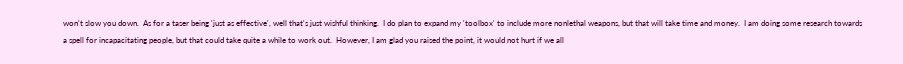won't slow you down.  As for a taser being 'just as effective', well that's just wishful thinking.  I do plan to expand my 'toolbox' to include more nonlethal weapons, but that will take time and money.  I am doing some research towards a spell for incapacitating people, but that could take quite a while to work out.  However, I am glad you raised the point, it would not hurt if we all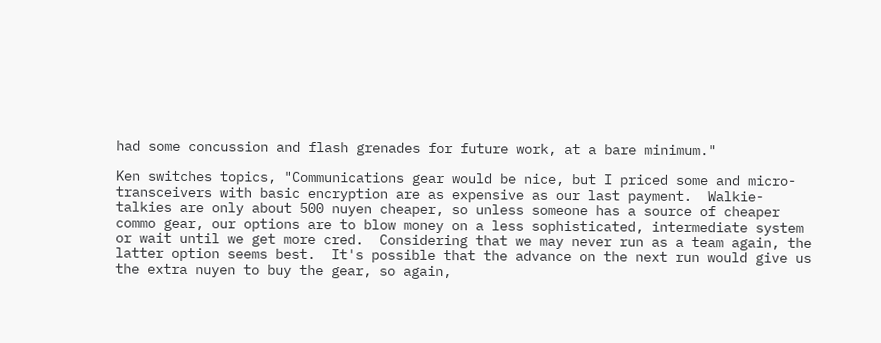had some concussion and flash grenades for future work, at a bare minimum."

Ken switches topics, "Communications gear would be nice, but I priced some and micro-transceivers with basic encryption are as expensive as our last payment.  Walkie-talkies are only about 500 nuyen cheaper, so unless someone has a source of cheaper commo gear, our options are to blow money on a less sophisticated, intermediate system or wait until we get more cred.  Considering that we may never run as a team again, the latter option seems best.  It's possible that the advance on the next run would give us the extra nuyen to buy the gear, so again,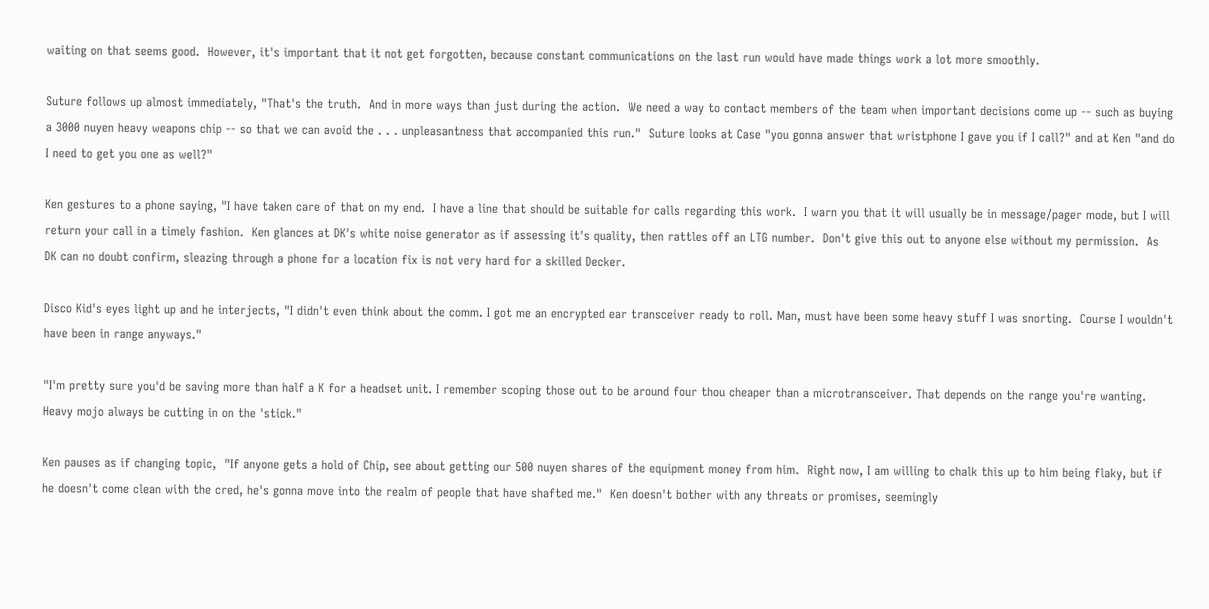waiting on that seems good.  However, it's important that it not get forgotten, because constant communications on the last run would have made things work a lot more smoothly.

Suture follows up almost immediately, "That's the truth.  And in more ways than just during the action.  We need a way to contact members of the team when important decisions come up -- such as buying a 3000 nuyen heavy weapons chip -- so that we can avoid the . . . unpleasantness that accompanied this run."  Suture looks at Case "you gonna answer that wristphone I gave you if I call?" and at Ken "and do I need to get you one as well?"

Ken gestures to a phone saying, "I have taken care of that on my end.  I have a line that should be suitable for calls regarding this work.  I warn you that it will usually be in message/pager mode, but I will return your call in a timely fashion.  Ken glances at DK's white noise generator as if assessing it's quality, then rattles off an LTG number.  Don't give this out to anyone else without my permission.  As DK can no doubt confirm, sleazing through a phone for a location fix is not very hard for a skilled Decker.

Disco Kid's eyes light up and he interjects, "I didn't even think about the comm. I got me an encrypted ear transceiver ready to roll. Man, must have been some heavy stuff I was snorting.  Course I wouldn't have been in range anyways."

"I'm pretty sure you'd be saving more than half a K for a headset unit. I remember scoping those out to be around four thou cheaper than a microtransceiver. That depends on the range you're wanting. Heavy mojo always be cutting in on the 'stick."

Ken pauses as if changing topic,  "If anyone gets a hold of Chip, see about getting our 500 nuyen shares of the equipment money from him.  Right now, I am willing to chalk this up to him being flaky, but if he doesn't come clean with the cred, he's gonna move into the realm of people that have shafted me."  Ken doesn't bother with any threats or promises, seemingly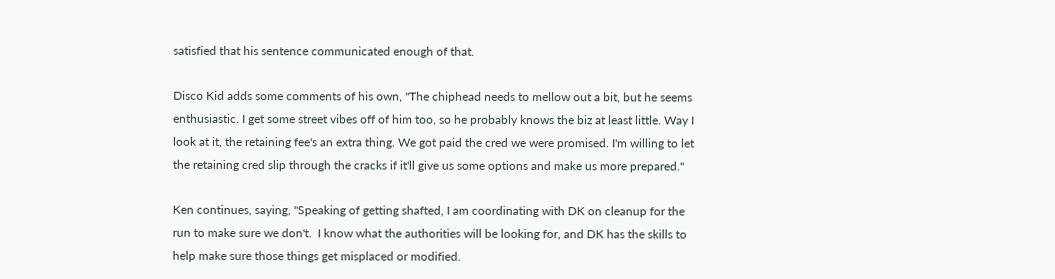satisfied that his sentence communicated enough of that.

Disco Kid adds some comments of his own, "The chiphead needs to mellow out a bit, but he seems enthusiastic. I get some street vibes off of him too, so he probably knows the biz at least little. Way I look at it, the retaining fee's an extra thing. We got paid the cred we were promised. I'm willing to let the retaining cred slip through the cracks if it'll give us some options and make us more prepared."

Ken continues, saying, "Speaking of getting shafted, I am coordinating with DK on cleanup for the run to make sure we don't.  I know what the authorities will be looking for, and DK has the skills to help make sure those things get misplaced or modified.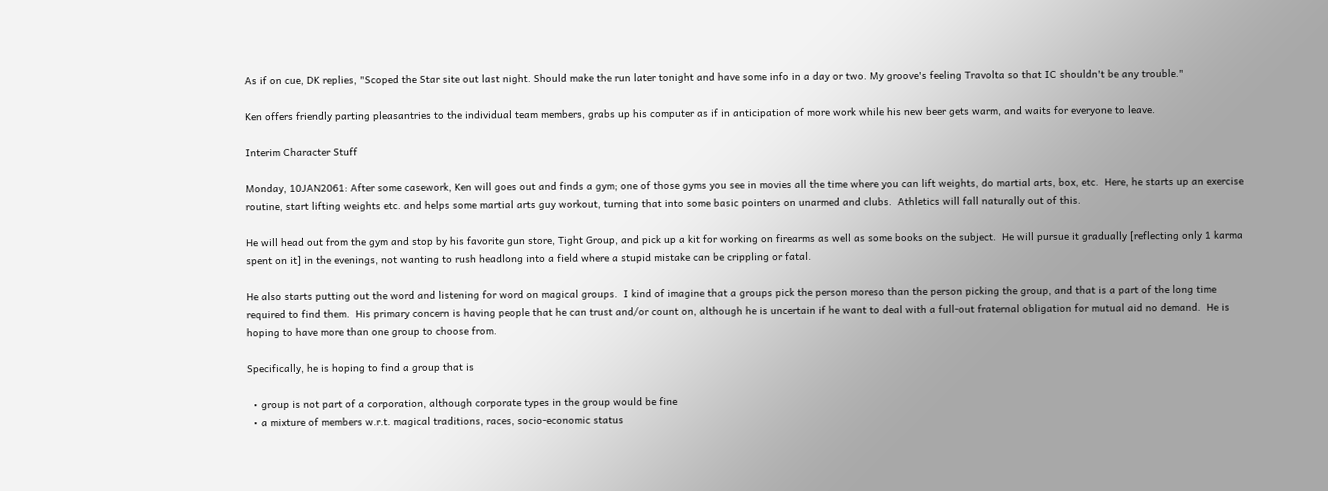As if on cue, DK replies, "Scoped the Star site out last night. Should make the run later tonight and have some info in a day or two. My groove's feeling Travolta so that IC shouldn't be any trouble."

Ken offers friendly parting pleasantries to the individual team members, grabs up his computer as if in anticipation of more work while his new beer gets warm, and waits for everyone to leave.

Interim Character Stuff

Monday, 10JAN2061: After some casework, Ken will goes out and finds a gym; one of those gyms you see in movies all the time where you can lift weights, do martial arts, box, etc.  Here, he starts up an exercise routine, start lifting weights etc. and helps some martial arts guy workout, turning that into some basic pointers on unarmed and clubs.  Athletics will fall naturally out of this.

He will head out from the gym and stop by his favorite gun store, Tight Group, and pick up a kit for working on firearms as well as some books on the subject.  He will pursue it gradually [reflecting only 1 karma spent on it] in the evenings, not wanting to rush headlong into a field where a stupid mistake can be crippling or fatal.

He also starts putting out the word and listening for word on magical groups.  I kind of imagine that a groups pick the person moreso than the person picking the group, and that is a part of the long time required to find them.  His primary concern is having people that he can trust and/or count on, although he is uncertain if he want to deal with a full-out fraternal obligation for mutual aid no demand.  He is hoping to have more than one group to choose from.

Specifically, he is hoping to find a group that is

  • group is not part of a corporation, although corporate types in the group would be fine
  • a mixture of members w.r.t. magical traditions, races, socio-economic status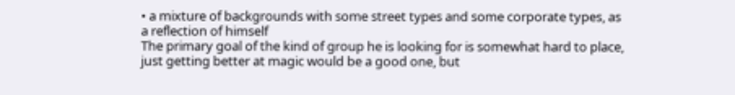• a mixture of backgrounds with some street types and some corporate types, as a reflection of himself
The primary goal of the kind of group he is looking for is somewhat hard to place, just getting better at magic would be a good one, but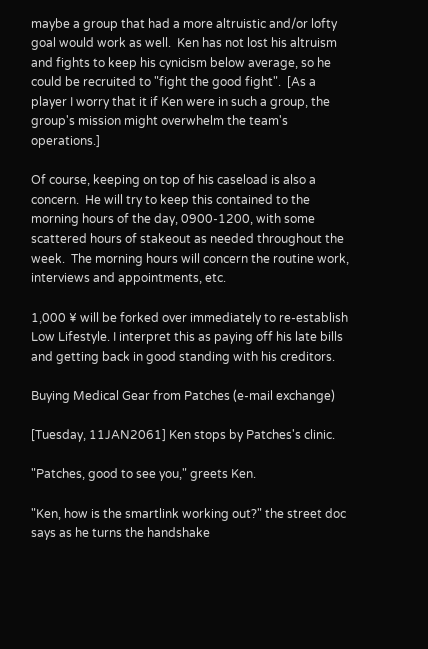maybe a group that had a more altruistic and/or lofty goal would work as well.  Ken has not lost his altruism and fights to keep his cynicism below average, so he could be recruited to "fight the good fight".  [As a player I worry that it if Ken were in such a group, the group's mission might overwhelm the team's operations.]

Of course, keeping on top of his caseload is also a concern.  He will try to keep this contained to the morning hours of the day, 0900-1200, with some scattered hours of stakeout as needed throughout the week.  The morning hours will concern the routine work, interviews and appointments, etc.

1,000 ¥ will be forked over immediately to re-establish Low Lifestyle. I interpret this as paying off his late bills and getting back in good standing with his creditors.

Buying Medical Gear from Patches (e-mail exchange)

[Tuesday, 11JAN2061] Ken stops by Patches's clinic.

"Patches, good to see you," greets Ken.

"Ken, how is the smartlink working out?" the street doc says as he turns the handshake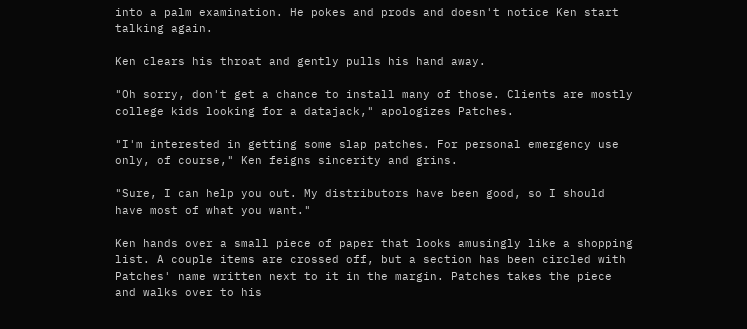into a palm examination. He pokes and prods and doesn't notice Ken start talking again.

Ken clears his throat and gently pulls his hand away.

"Oh sorry, don't get a chance to install many of those. Clients are mostly college kids looking for a datajack," apologizes Patches.

"I'm interested in getting some slap patches. For personal emergency use only, of course," Ken feigns sincerity and grins.

"Sure, I can help you out. My distributors have been good, so I should have most of what you want."

Ken hands over a small piece of paper that looks amusingly like a shopping list. A couple items are crossed off, but a section has been circled with Patches' name written next to it in the margin. Patches takes the piece and walks over to his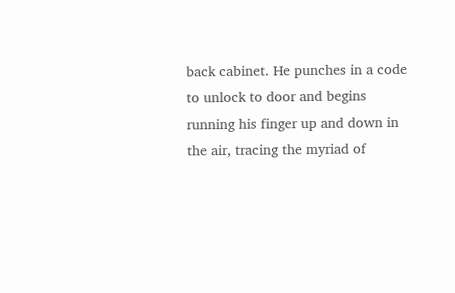back cabinet. He punches in a code to unlock to door and begins running his finger up and down in the air, tracing the myriad of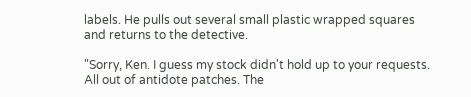labels. He pulls out several small plastic wrapped squares and returns to the detective.

"Sorry, Ken. I guess my stock didn't hold up to your requests. All out of antidote patches. The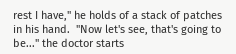rest I have," he holds of a stack of patches in his hand.  "Now let's see, that's going to be..." the doctor starts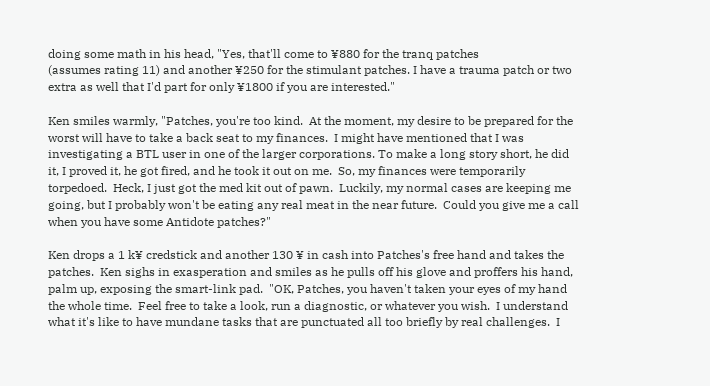doing some math in his head, "Yes, that'll come to ¥880 for the tranq patches
(assumes rating 11) and another ¥250 for the stimulant patches. I have a trauma patch or two extra as well that I'd part for only ¥1800 if you are interested."

Ken smiles warmly, "Patches, you're too kind.  At the moment, my desire to be prepared for the worst will have to take a back seat to my finances.  I might have mentioned that I was investigating a BTL user in one of the larger corporations. To make a long story short, he did it, I proved it, he got fired, and he took it out on me.  So, my finances were temporarily torpedoed.  Heck, I just got the med kit out of pawn.  Luckily, my normal cases are keeping me going, but I probably won't be eating any real meat in the near future.  Could you give me a call when you have some Antidote patches?"

Ken drops a 1 k¥ credstick and another 130 ¥ in cash into Patches's free hand and takes the patches.  Ken sighs in exasperation and smiles as he pulls off his glove and proffers his hand, palm up, exposing the smart-link pad.  "OK, Patches, you haven't taken your eyes of my hand the whole time.  Feel free to take a look, run a diagnostic, or whatever you wish.  I understand what it's like to have mundane tasks that are punctuated all too briefly by real challenges.  I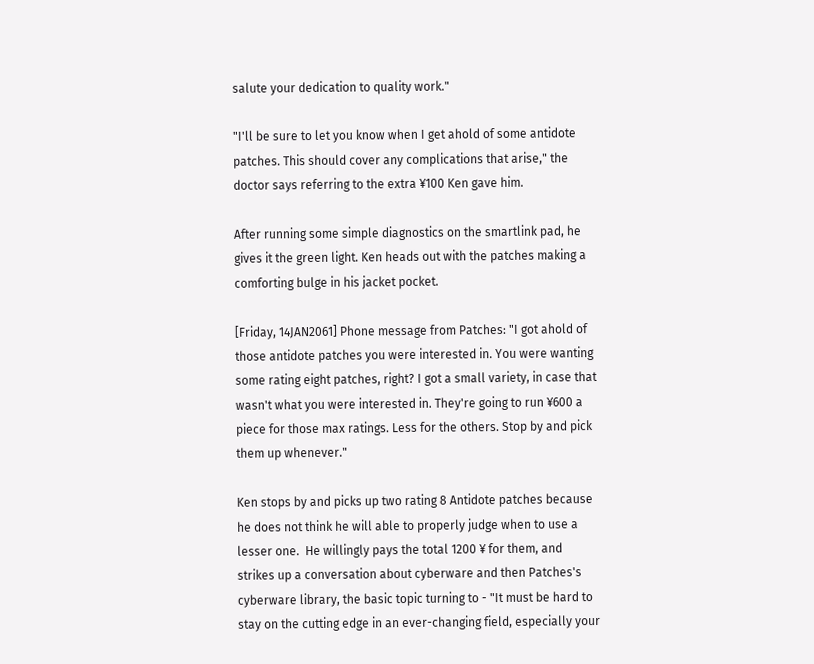salute your dedication to quality work."

"I'll be sure to let you know when I get ahold of some antidote patches. This should cover any complications that arise," the doctor says referring to the extra ¥100 Ken gave him.

After running some simple diagnostics on the smartlink pad, he gives it the green light. Ken heads out with the patches making a comforting bulge in his jacket pocket.

[Friday, 14JAN2061] Phone message from Patches: "I got ahold of those antidote patches you were interested in. You were wanting some rating eight patches, right? I got a small variety, in case that wasn't what you were interested in. They're going to run ¥600 a piece for those max ratings. Less for the others. Stop by and pick them up whenever."

Ken stops by and picks up two rating 8 Antidote patches because he does not think he will able to properly judge when to use a lesser one.  He willingly pays the total 1200 ¥ for them, and strikes up a conversation about cyberware and then Patches's cyberware library, the basic topic turning to - "It must be hard to stay on the cutting edge in an ever-changing field, especially your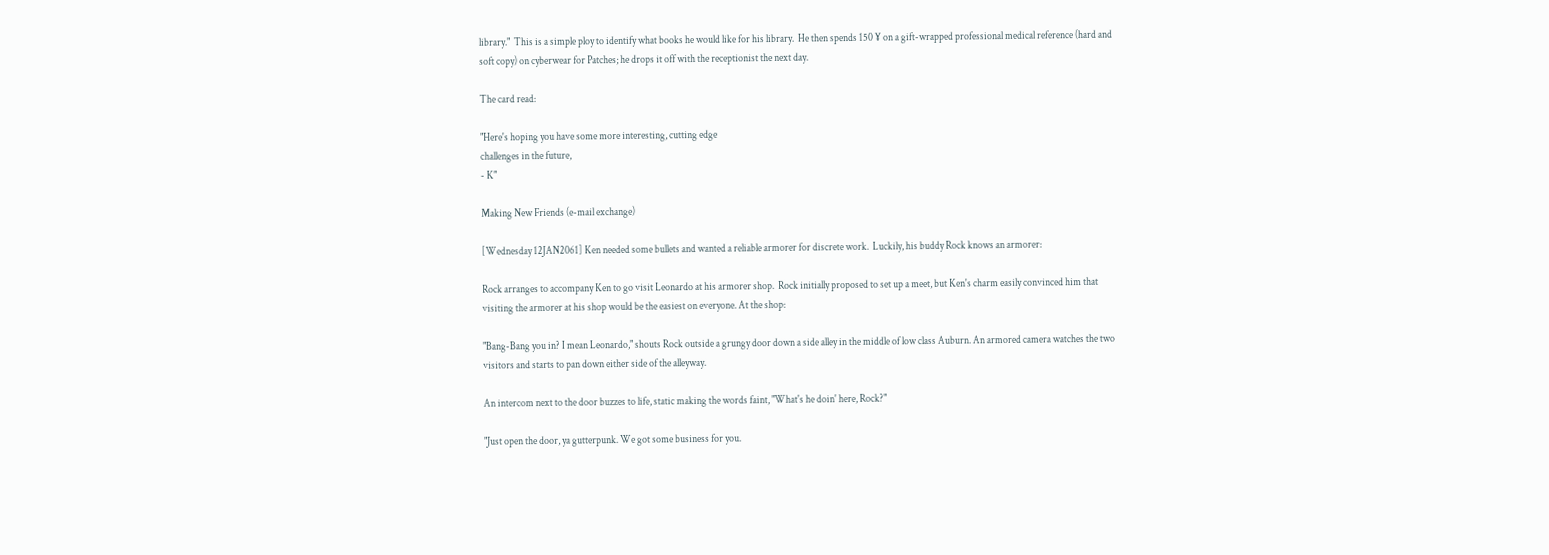library."  This is a simple ploy to identify what books he would like for his library.  He then spends 150 ¥ on a gift-wrapped professional medical reference (hard and soft copy) on cyberwear for Patches; he drops it off with the receptionist the next day.

The card read:

"Here's hoping you have some more interesting, cutting edge
challenges in the future,
- K"

Making New Friends (e-mail exchange)

[Wednesday 12JAN2061] Ken needed some bullets and wanted a reliable armorer for discrete work.  Luckily, his buddy Rock knows an armorer:

Rock arranges to accompany Ken to go visit Leonardo at his armorer shop.  Rock initially proposed to set up a meet, but Ken's charm easily convinced him that visiting the armorer at his shop would be the easiest on everyone. At the shop:

"Bang-Bang you in? I mean Leonardo," shouts Rock outside a grungy door down a side alley in the middle of low class Auburn. An armored camera watches the two visitors and starts to pan down either side of the alleyway.

An intercom next to the door buzzes to life, static making the words faint, "What's he doin' here, Rock?"

"Just open the door, ya gutterpunk. We got some business for you.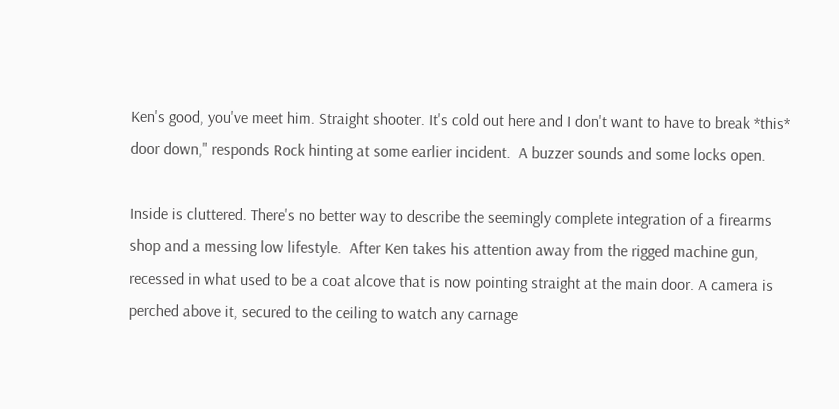Ken's good, you've meet him. Straight shooter. It's cold out here and I don't want to have to break *this* door down," responds Rock hinting at some earlier incident.  A buzzer sounds and some locks open.

Inside is cluttered. There's no better way to describe the seemingly complete integration of a firearms shop and a messing low lifestyle.  After Ken takes his attention away from the rigged machine gun, recessed in what used to be a coat alcove that is now pointing straight at the main door. A camera is perched above it, secured to the ceiling to watch any carnage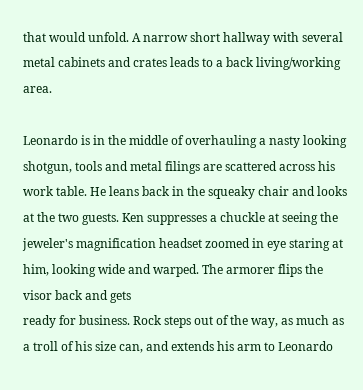that would unfold. A narrow short hallway with several metal cabinets and crates leads to a back living/working area.

Leonardo is in the middle of overhauling a nasty looking shotgun, tools and metal filings are scattered across his work table. He leans back in the squeaky chair and looks at the two guests. Ken suppresses a chuckle at seeing the jeweler's magnification headset zoomed in eye staring at him, looking wide and warped. The armorer flips the visor back and gets
ready for business. Rock steps out of the way, as much as a troll of his size can, and extends his arm to Leonardo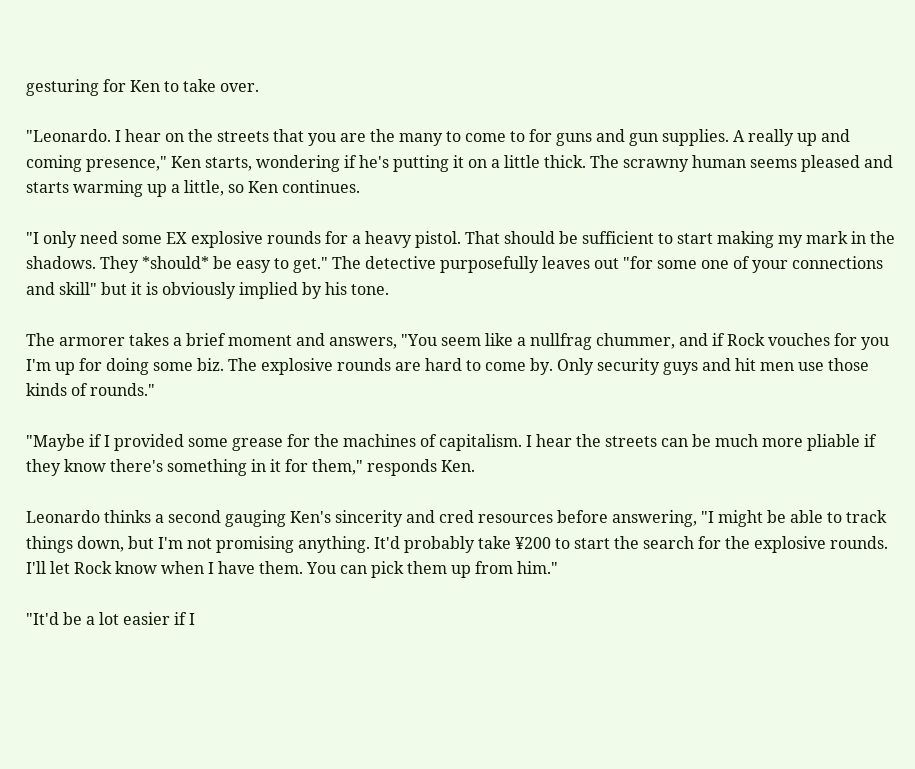gesturing for Ken to take over.

"Leonardo. I hear on the streets that you are the many to come to for guns and gun supplies. A really up and coming presence," Ken starts, wondering if he's putting it on a little thick. The scrawny human seems pleased and starts warming up a little, so Ken continues.

"I only need some EX explosive rounds for a heavy pistol. That should be sufficient to start making my mark in the shadows. They *should* be easy to get." The detective purposefully leaves out "for some one of your connections and skill" but it is obviously implied by his tone.

The armorer takes a brief moment and answers, "You seem like a nullfrag chummer, and if Rock vouches for you I'm up for doing some biz. The explosive rounds are hard to come by. Only security guys and hit men use those kinds of rounds."

"Maybe if I provided some grease for the machines of capitalism. I hear the streets can be much more pliable if they know there's something in it for them," responds Ken.

Leonardo thinks a second gauging Ken's sincerity and cred resources before answering, "I might be able to track things down, but I'm not promising anything. It'd probably take ¥200 to start the search for the explosive rounds. I'll let Rock know when I have them. You can pick them up from him."

"It'd be a lot easier if I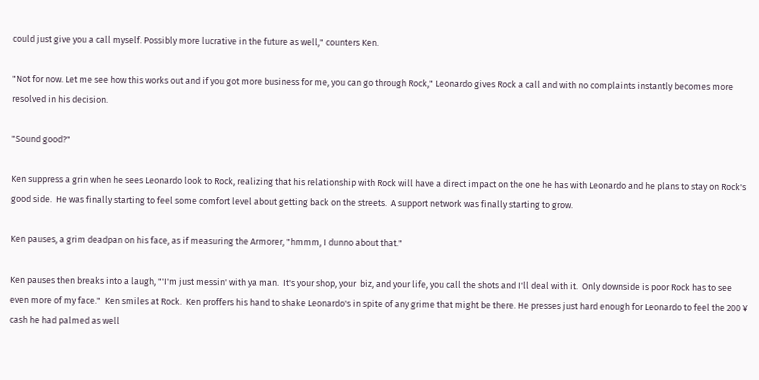could just give you a call myself. Possibly more lucrative in the future as well," counters Ken.

"Not for now. Let me see how this works out and if you got more business for me, you can go through Rock," Leonardo gives Rock a call and with no complaints instantly becomes more resolved in his decision.

"Sound good?"

Ken suppress a grin when he sees Leonardo look to Rock, realizing that his relationship with Rock will have a direct impact on the one he has with Leonardo and he plans to stay on Rock's good side.  He was finally starting to feel some comfort level about getting back on the streets.  A support network was finally starting to grow.

Ken pauses, a grim deadpan on his face, as if measuring the Armorer, "hmmm, I dunno about that."

Ken pauses then breaks into a laugh, "'I'm just messin' with ya man.  It's your shop, your  biz, and your life, you call the shots and I'll deal with it.  Only downside is poor Rock has to see even more of my face."  Ken smiles at Rock.  Ken proffers his hand to shake Leonardo's in spite of any grime that might be there. He presses just hard enough for Leonardo to feel the 200 ¥ cash he had palmed as well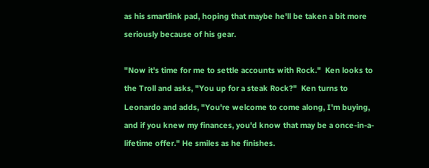as his smartlink pad, hoping that maybe he'll be taken a bit more seriously because of his gear.

"Now it's time for me to settle accounts with Rock."  Ken looks to the Troll and asks, "You up for a steak Rock?"  Ken turns to Leonardo and adds, "You're welcome to come along, I'm buying, and if you knew my finances, you'd know that may be a once-in-a-lifetime offer." He smiles as he finishes.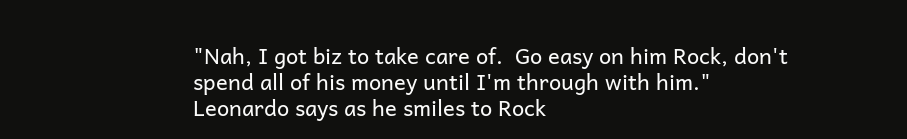"Nah, I got biz to take care of.  Go easy on him Rock, don't spend all of his money until I'm through with him."  Leonardo says as he smiles to Rock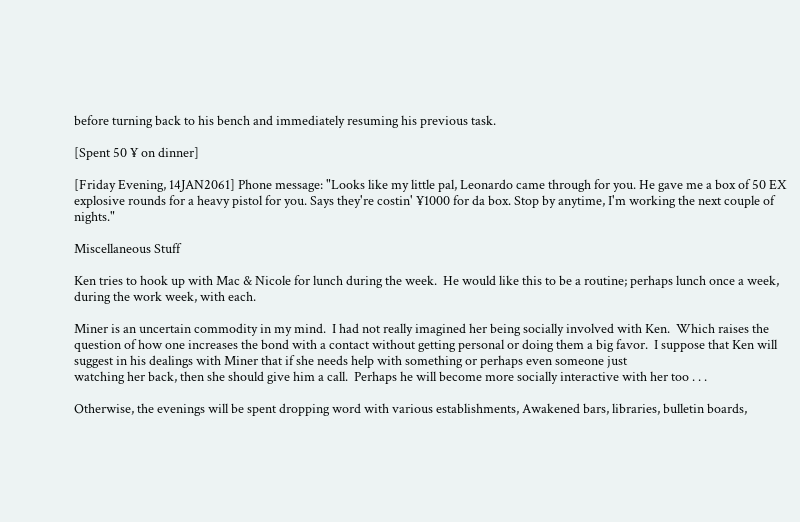before turning back to his bench and immediately resuming his previous task.

[Spent 50 ¥ on dinner]

[Friday Evening, 14JAN2061] Phone message: "Looks like my little pal, Leonardo came through for you. He gave me a box of 50 EX explosive rounds for a heavy pistol for you. Says they're costin' ¥1000 for da box. Stop by anytime, I'm working the next couple of nights."

Miscellaneous Stuff

Ken tries to hook up with Mac & Nicole for lunch during the week.  He would like this to be a routine; perhaps lunch once a week, during the work week, with each.

Miner is an uncertain commodity in my mind.  I had not really imagined her being socially involved with Ken.  Which raises the question of how one increases the bond with a contact without getting personal or doing them a big favor.  I suppose that Ken will suggest in his dealings with Miner that if she needs help with something or perhaps even someone just
watching her back, then she should give him a call.  Perhaps he will become more socially interactive with her too . . .

Otherwise, the evenings will be spent dropping word with various establishments, Awakened bars, libraries, bulletin boards,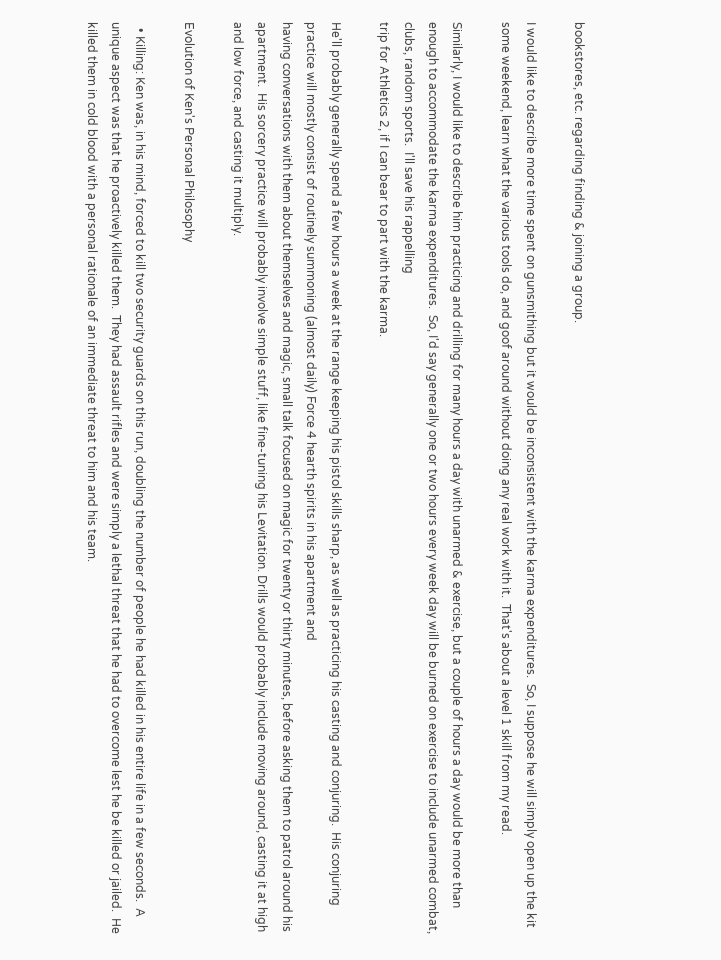bookstores, etc. regarding finding & joining a group.

I would like to describe more time spent on gunsmithing but it would be inconsistent with the karma expenditures.  So, I suppose he will simply open up the kit some weekend, learn what the various tools do, and goof around without doing any real work with it.  That's about a level 1 skill from my read.

Similarly, I would like to describe him practicing and drilling for many hours a day with unarmed & exercise, but a couple of hours a day would be more than enough to accommodate the karma expenditures.  So, I'd say generally one or two hours every week day will be burned on exercise to include unarmed combat, clubs, random sports.  I'll save his rappelling
trip for Athletics 2, if I can bear to part with the karma.

He'll probably generally spend a few hours a week at the range keeping his pistol skills sharp, as well as practicing his casting and conjuring.  His conjuring practice will mostly consist of routinely summoning (almost daily) Force 4 hearth spirits in his apartment and
having conversations with them about themselves and magic, small talk focused on magic for twenty or thirty minutes, before asking them to patrol around his apartment.  His sorcery practice will probably involve simple stuff, like fine-tuning his Levitation. Drills would probably include moving around, casting it at high and low force, and casting it multiply.

Evolution of Ken's Personal Philosophy

  • Killing: Ken was, in his mind, forced to kill two security guards on this run, doubling the number of people he had killed in his entire life in a few seconds.  A unique aspect was that he proactively killed them.  They had assault rifles and were simply a lethal threat that he had to overcome lest he be killed or jailed.  He killed them in cold blood with a personal rationale of an immediate threat to him and his team.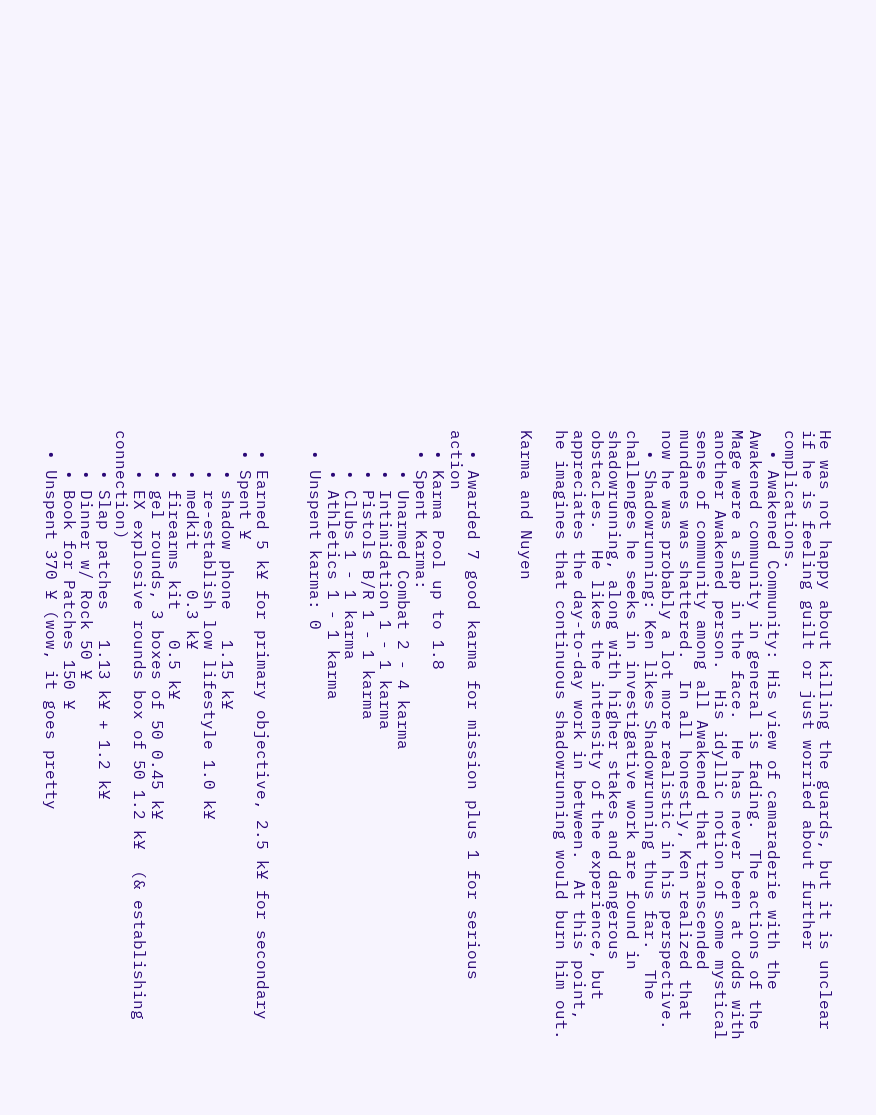He was not happy about killing the guards, but it is unclear if he is feeling guilt or just worried about further complications.
  • Awakened Community: His view of camaraderie with the Awakened community in general is fading.  The actions of the Mage were a slap in the face.  He has never been at odds with another Awakened person.  His idyllic notion of some mystical sense of community among all Awakened that transcended mundanes was shattered.  In all honestly, Ken realized that now he was probably a lot more realistic in his perspective.
  • Shadowrunning: Ken likes Shadowrunning thus far.  The challenges he seeks in investigative work are found in shadowrunning, along with higher stakes and dangerous obstacles.  He likes the intensity of the experience, but appreciates the day-to-day work in between.  At this point, he imagines that continuous shadowrunning would burn him out.

Karma and Nuyen


  • Awarded 7 good karma for mission plus 1 for serious action
  • Karma Pool up to 1.8
  • Spent Karma:
    • Unarmed Combat 2 - 4 karma
    • Intimidation 1 - 1 karma
    • Pistols B/R 1 - 1 karma
    • Clubs 1 - 1 karma
    • Athletics 1 - 1 karma
  • Unspent karma: 0


  • Earned 5 k¥ for primary objective, 2.5 k¥ for secondary
  • Spent ¥
    • shadow phone   1.15 k¥
    • re-establish low lifestyle 1.0 k¥
    • medkit    0.3 k¥
    • firearms kit   0.5 k¥
    • gel rounds, 3 boxes of 50 0.45 k¥
    • EX explosive rounds box of 50 1.2 k¥  (& establishing connection)
    • Slap patches   1.13 k¥ + 1.2 k¥
    • Dinner w/ Rock 50 ¥
    • Book for Patches 150 ¥
  • Unspent 370 ¥ (wow, it goes pretty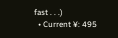fast . . .)
  • Current ¥: 495